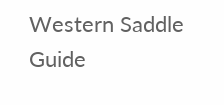Western Saddle Guide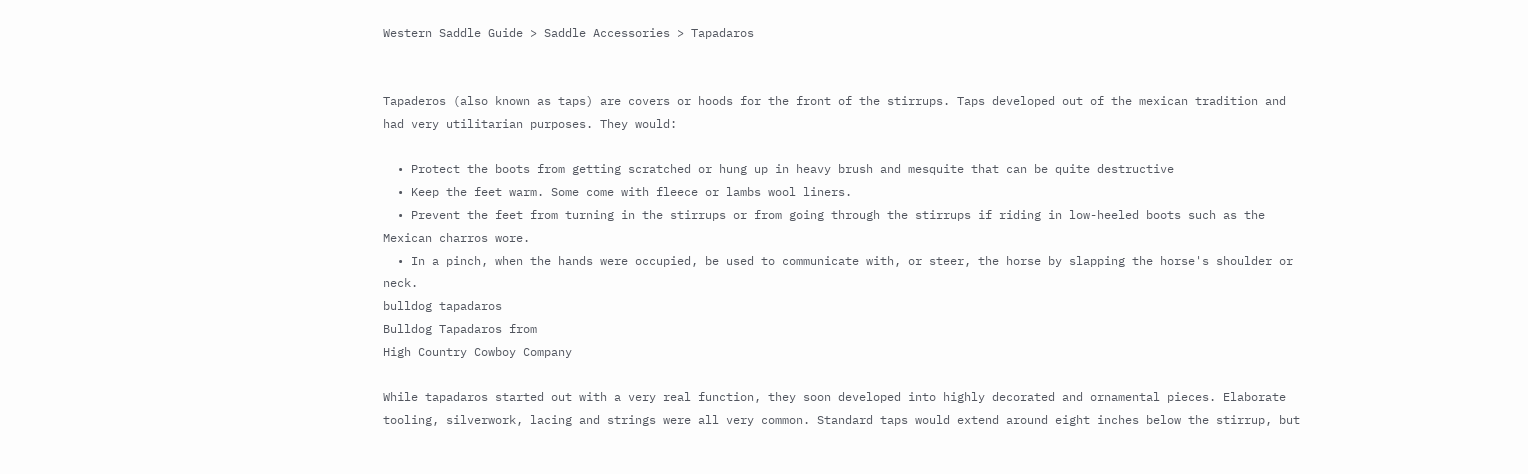Western Saddle Guide > Saddle Accessories > Tapadaros


Tapaderos (also known as taps) are covers or hoods for the front of the stirrups. Taps developed out of the mexican tradition and had very utilitarian purposes. They would:

  • Protect the boots from getting scratched or hung up in heavy brush and mesquite that can be quite destructive
  • Keep the feet warm. Some come with fleece or lambs wool liners.
  • Prevent the feet from turning in the stirrups or from going through the stirrups if riding in low-heeled boots such as the Mexican charros wore.
  • In a pinch, when the hands were occupied, be used to communicate with, or steer, the horse by slapping the horse's shoulder or neck.
bulldog tapadaros
Bulldog Tapadaros from
High Country Cowboy Company

While tapadaros started out with a very real function, they soon developed into highly decorated and ornamental pieces. Elaborate tooling, silverwork, lacing and strings were all very common. Standard taps would extend around eight inches below the stirrup, but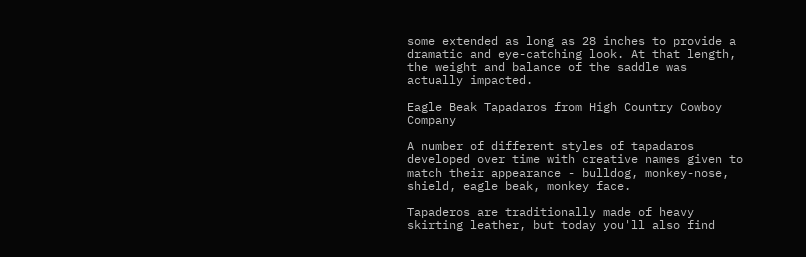some extended as long as 28 inches to provide a dramatic and eye-catching look. At that length, the weight and balance of the saddle was actually impacted.

Eagle Beak Tapadaros from High Country Cowboy Company

A number of different styles of tapadaros developed over time with creative names given to match their appearance - bulldog, monkey-nose, shield, eagle beak, monkey face.

Tapaderos are traditionally made of heavy skirting leather, but today you'll also find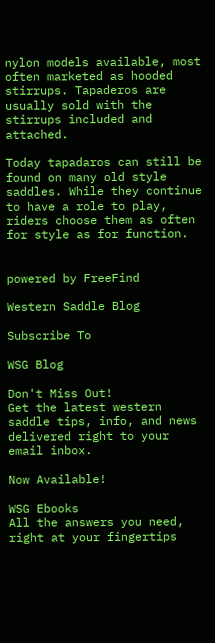nylon models available, most often marketed as hooded stirrups. Tapaderos are usually sold with the stirrups included and attached.

Today tapadaros can still be found on many old style saddles. While they continue to have a role to play, riders choose them as often for style as for function.


powered by FreeFind

Western Saddle Blog

Subscribe To

WSG Blog

Don't Miss Out!
Get the latest western saddle tips, info, and news delivered right to your email inbox.

Now Available!

WSG Ebooks
All the answers you need,
right at your fingertips